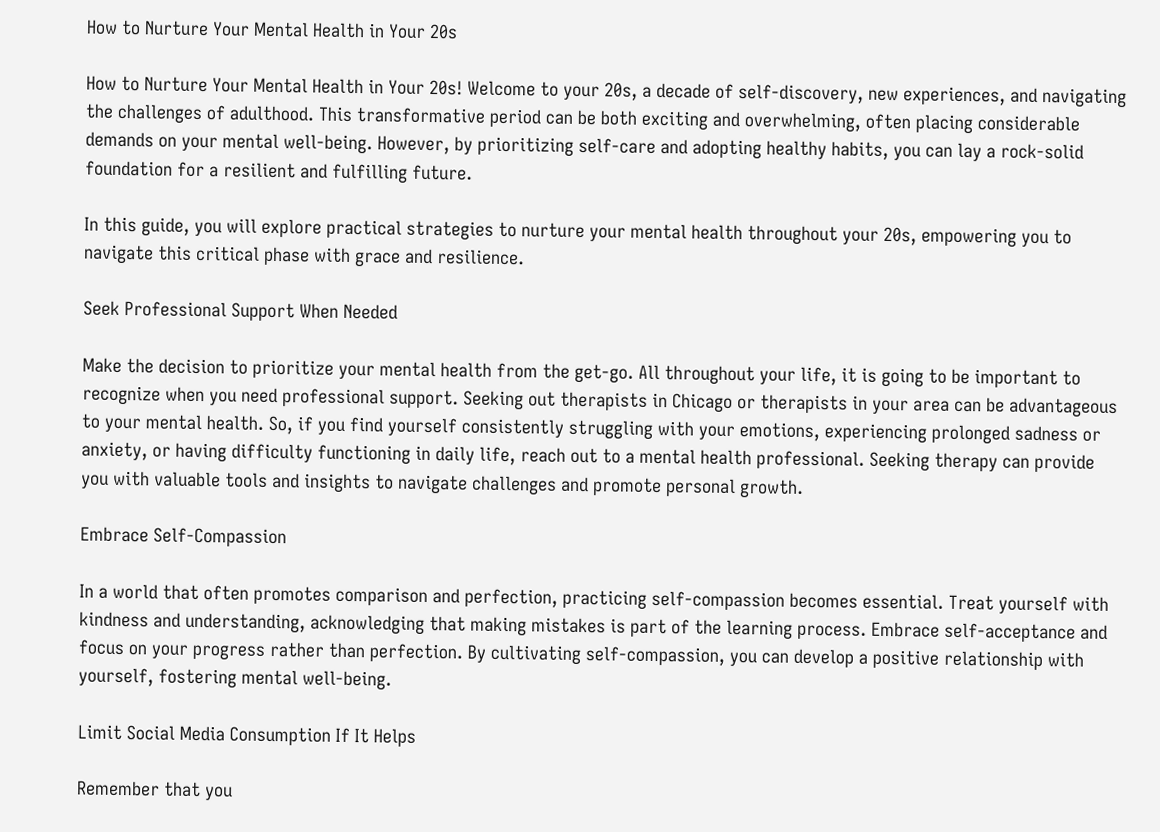How to Nurture Your Mental Health in Your 20s

How to Nurture Your Mental Health in Your 20s! Welcome to your 20s, a decade of self-discovery, new experiences, and navigating the challenges of adulthood. This transformative period can be both exciting and overwhelming, often placing considerable demands on your mental well-being. However, by prioritizing self-care and adopting healthy habits, you can lay a rock-solid foundation for a resilient and fulfilling future.

In this guide, you will explore practical strategies to nurture your mental health throughout your 20s, empowering you to navigate this critical phase with grace and resilience.

Seek Professional Support When Needed

Make the decision to prioritize your mental health from the get-go. All throughout your life, it is going to be important to recognize when you need professional support. Seeking out therapists in Chicago or therapists in your area can be advantageous to your mental health. So, if you find yourself consistently struggling with your emotions, experiencing prolonged sadness or anxiety, or having difficulty functioning in daily life, reach out to a mental health professional. Seeking therapy can provide you with valuable tools and insights to navigate challenges and promote personal growth.

Embrace Self-Compassion

In a world that often promotes comparison and perfection, practicing self-compassion becomes essential. Treat yourself with kindness and understanding, acknowledging that making mistakes is part of the learning process. Embrace self-acceptance and focus on your progress rather than perfection. By cultivating self-compassion, you can develop a positive relationship with yourself, fostering mental well-being.

Limit Social Media Consumption If It Helps

Remember that you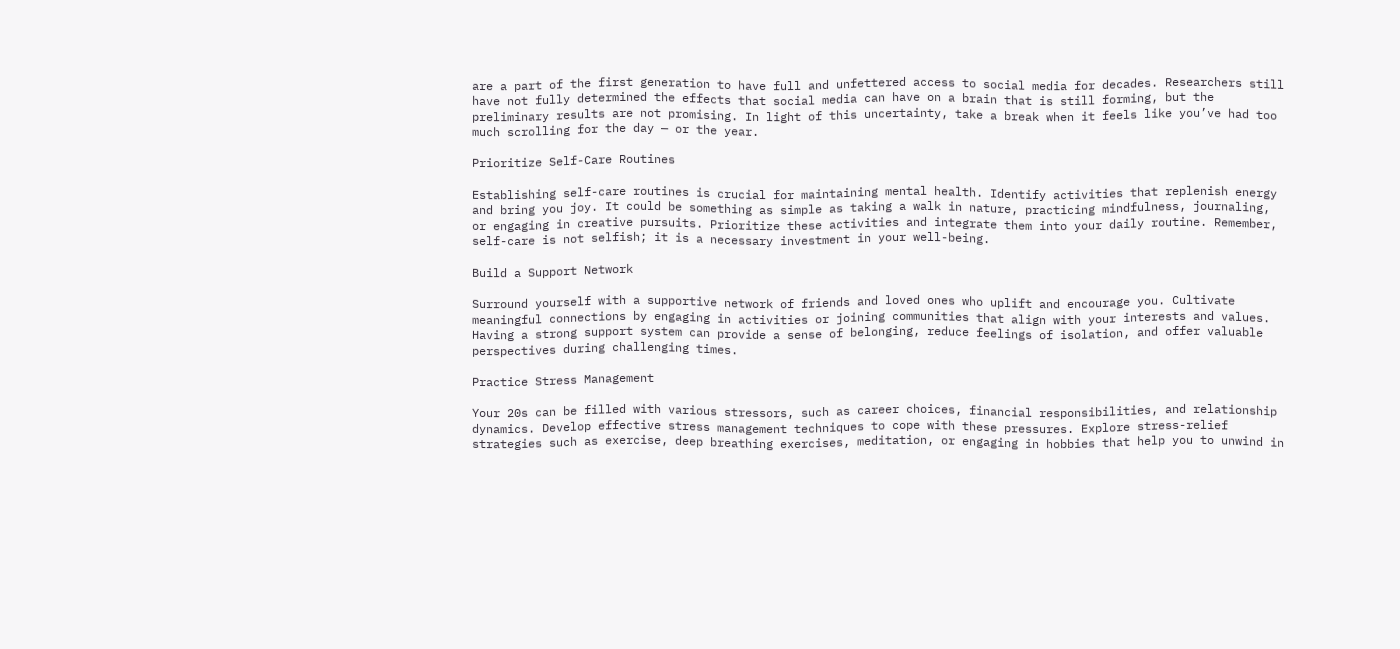are a part of the first generation to have full and unfettered access to social media for decades. Researchers still have not fully determined the effects that social media can have on a brain that is still forming, but the preliminary results are not promising. In light of this uncertainty, take a break when it feels like you’ve had too much scrolling for the day — or the year.

Prioritize Self-Care Routines

Establishing self-care routines is crucial for maintaining mental health. Identify activities that replenish energy and bring you joy. It could be something as simple as taking a walk in nature, practicing mindfulness, journaling, or engaging in creative pursuits. Prioritize these activities and integrate them into your daily routine. Remember, self-care is not selfish; it is a necessary investment in your well-being.

Build a Support Network

Surround yourself with a supportive network of friends and loved ones who uplift and encourage you. Cultivate meaningful connections by engaging in activities or joining communities that align with your interests and values. Having a strong support system can provide a sense of belonging, reduce feelings of isolation, and offer valuable perspectives during challenging times.

Practice Stress Management

Your 20s can be filled with various stressors, such as career choices, financial responsibilities, and relationship dynamics. Develop effective stress management techniques to cope with these pressures. Explore stress-relief strategies such as exercise, deep breathing exercises, meditation, or engaging in hobbies that help you to unwind in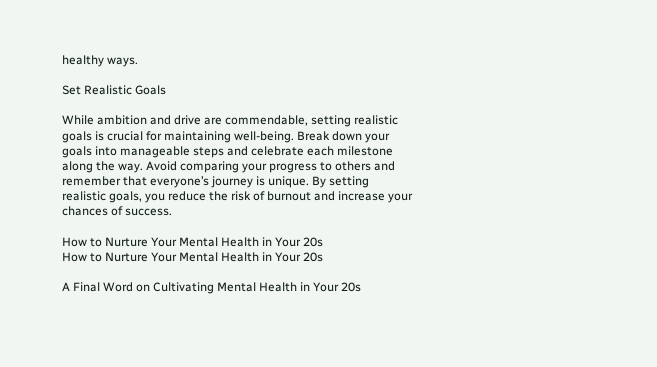healthy ways.

Set Realistic Goals

While ambition and drive are commendable, setting realistic goals is crucial for maintaining well-being. Break down your goals into manageable steps and celebrate each milestone along the way. Avoid comparing your progress to others and remember that everyone’s journey is unique. By setting realistic goals, you reduce the risk of burnout and increase your chances of success.

How to Nurture Your Mental Health in Your 20s
How to Nurture Your Mental Health in Your 20s

A Final Word on Cultivating Mental Health in Your 20s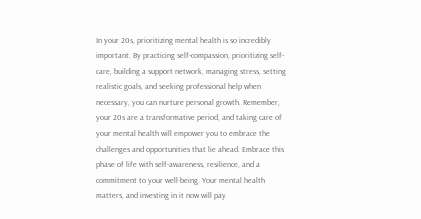In your 20s, prioritizing mental health is so incredibly important. By practicing self-compassion, prioritizing self-care, building a support network, managing stress, setting realistic goals, and seeking professional help when necessary, you can nurture personal growth. Remember, your 20s are a transformative period, and taking care of your mental health will empower you to embrace the challenges and opportunities that lie ahead. Embrace this phase of life with self-awareness, resilience, and a commitment to your well-being. Your mental health matters, and investing in it now will pay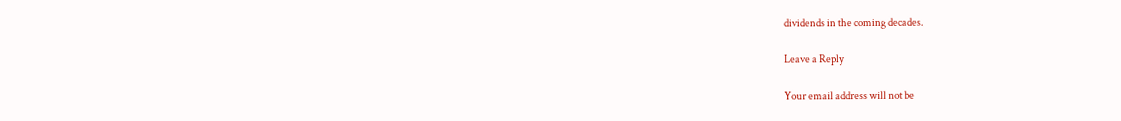dividends in the coming decades.

Leave a Reply

Your email address will not be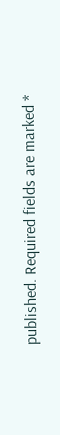published. Required fields are marked *